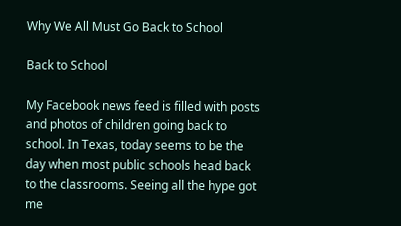Why We All Must Go Back to School

Back to School

My Facebook news feed is filled with posts and photos of children going back to school. In Texas, today seems to be the day when most public schools head back to the classrooms. Seeing all the hype got me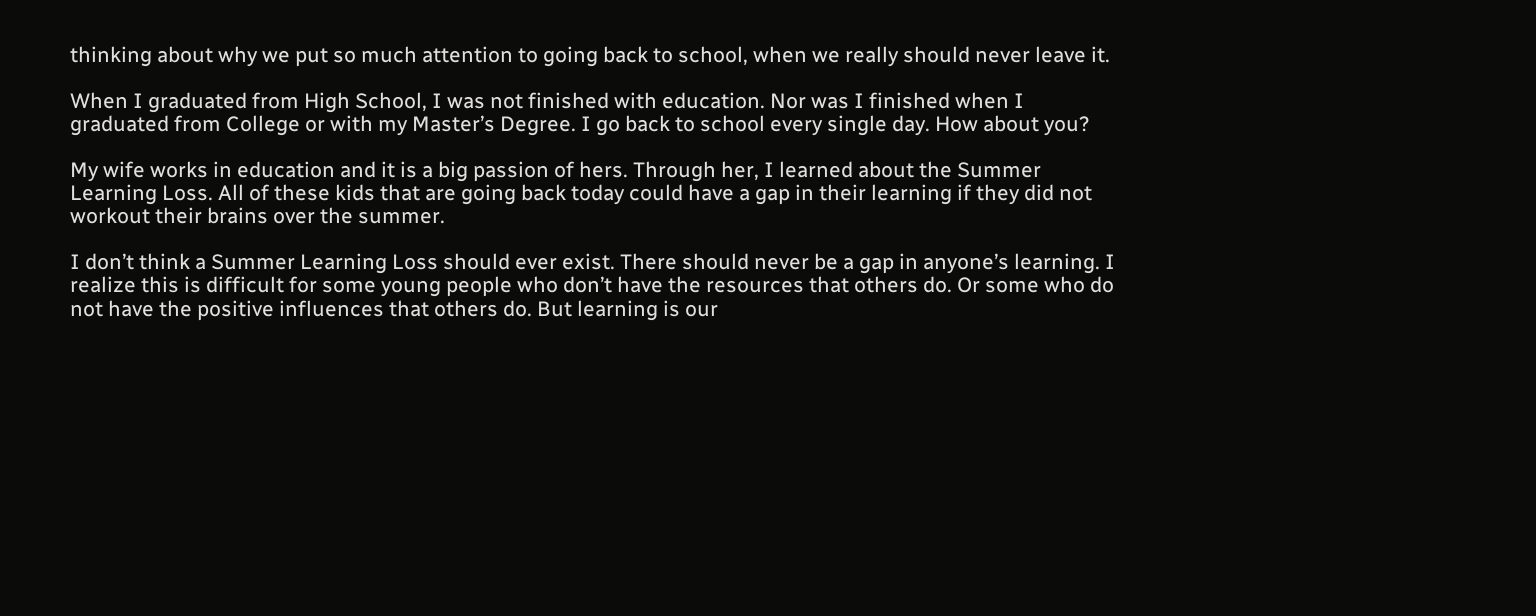thinking about why we put so much attention to going back to school, when we really should never leave it.

When I graduated from High School, I was not finished with education. Nor was I finished when I graduated from College or with my Master’s Degree. I go back to school every single day. How about you?

My wife works in education and it is a big passion of hers. Through her, I learned about the Summer Learning Loss. All of these kids that are going back today could have a gap in their learning if they did not workout their brains over the summer.

I don’t think a Summer Learning Loss should ever exist. There should never be a gap in anyone’s learning. I realize this is difficult for some young people who don’t have the resources that others do. Or some who do not have the positive influences that others do. But learning is our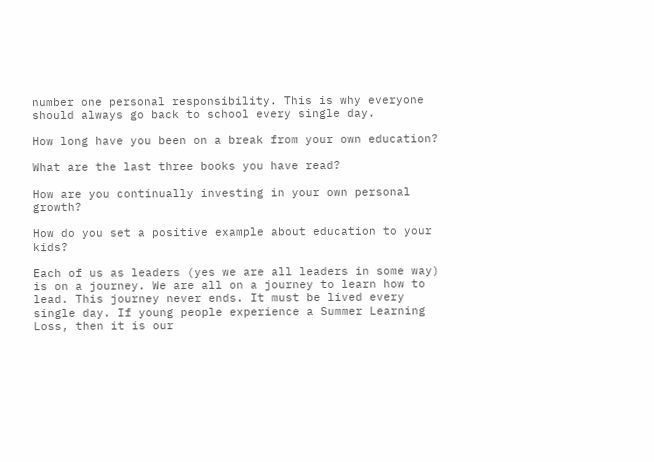number one personal responsibility. This is why everyone should always go back to school every single day.

How long have you been on a break from your own education?

What are the last three books you have read?

How are you continually investing in your own personal growth?

How do you set a positive example about education to your kids?

Each of us as leaders (yes we are all leaders in some way) is on a journey. We are all on a journey to learn how to lead. This journey never ends. It must be lived every single day. If young people experience a Summer Learning Loss, then it is our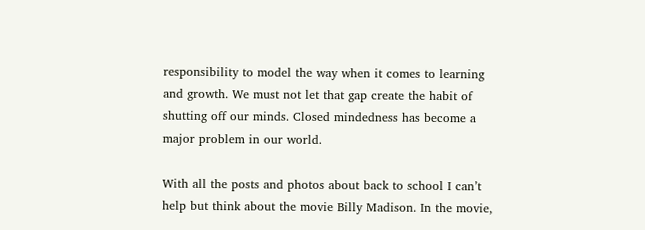responsibility to model the way when it comes to learning and growth. We must not let that gap create the habit of shutting off our minds. Closed mindedness has become a major problem in our world.

With all the posts and photos about back to school I can’t help but think about the movie Billy Madison. In the movie,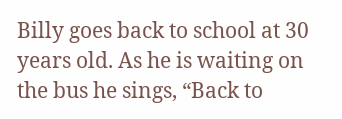Billy goes back to school at 30 years old. As he is waiting on the bus he sings, “Back to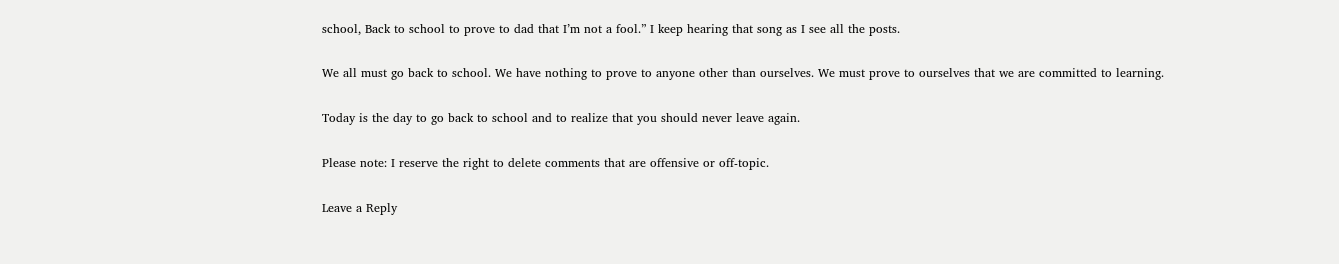school, Back to school to prove to dad that I’m not a fool.” I keep hearing that song as I see all the posts.

We all must go back to school. We have nothing to prove to anyone other than ourselves. We must prove to ourselves that we are committed to learning.

Today is the day to go back to school and to realize that you should never leave again.

Please note: I reserve the right to delete comments that are offensive or off-topic.

Leave a Reply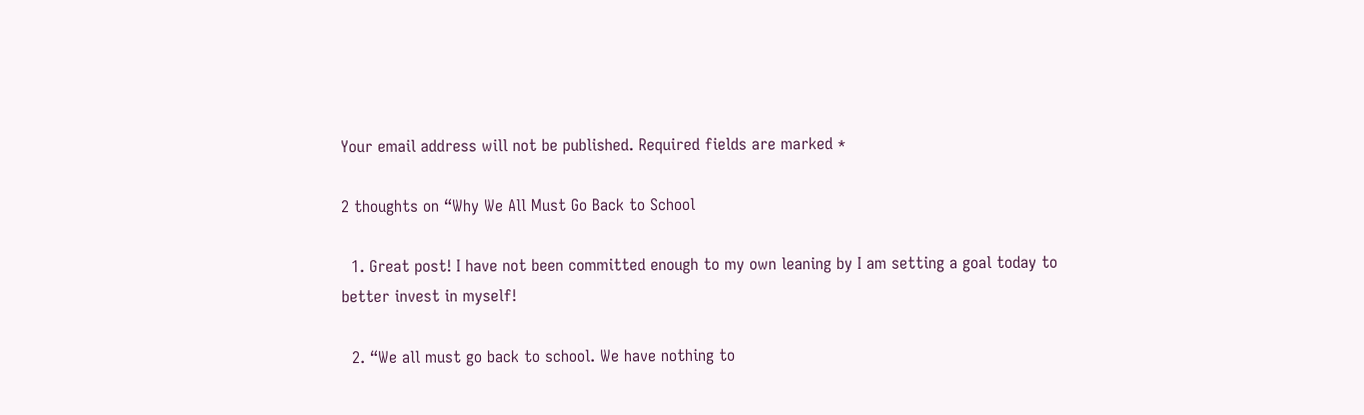Your email address will not be published. Required fields are marked *

2 thoughts on “Why We All Must Go Back to School

  1. Great post! I have not been committed enough to my own leaning by I am setting a goal today to better invest in myself!

  2. “We all must go back to school. We have nothing to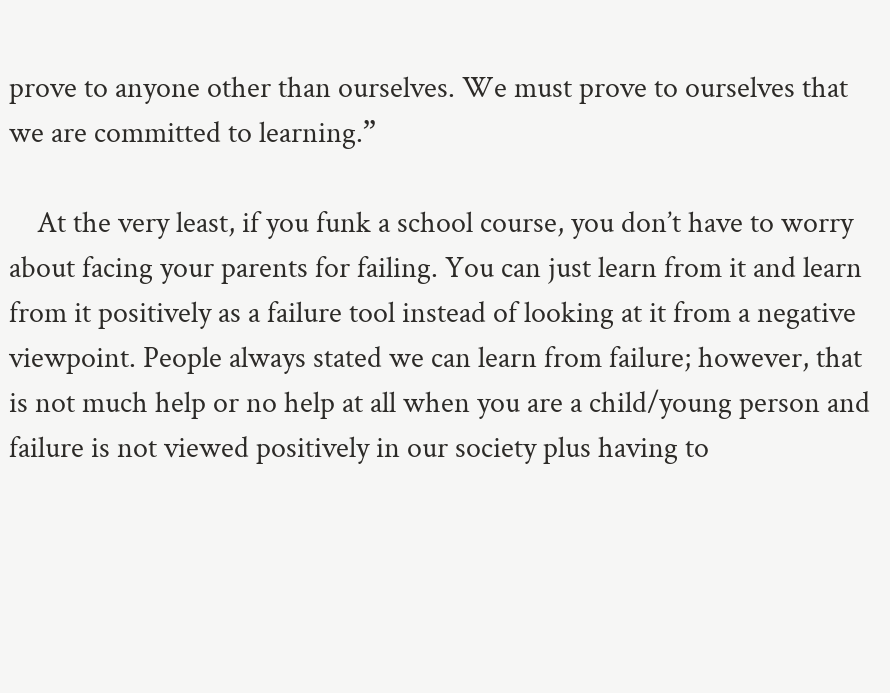prove to anyone other than ourselves. We must prove to ourselves that we are committed to learning.”

    At the very least, if you funk a school course, you don’t have to worry about facing your parents for failing. You can just learn from it and learn from it positively as a failure tool instead of looking at it from a negative viewpoint. People always stated we can learn from failure; however, that is not much help or no help at all when you are a child/young person and failure is not viewed positively in our society plus having to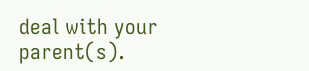deal with your parent(s).